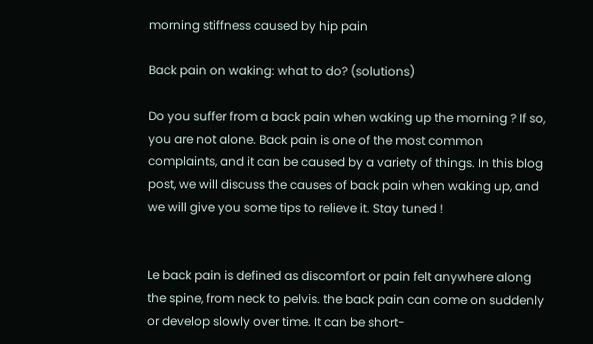morning stiffness caused by hip pain

Back pain on waking: what to do? (solutions)

Do you suffer from a back pain when waking up the morning ? If so, you are not alone. Back pain is one of the most common complaints, and it can be caused by a variety of things. In this blog post, we will discuss the causes of back pain when waking up, and we will give you some tips to relieve it. Stay tuned !


Le back pain is defined as discomfort or pain felt anywhere along the spine, from neck to pelvis. the back pain can come on suddenly or develop slowly over time. It can be short-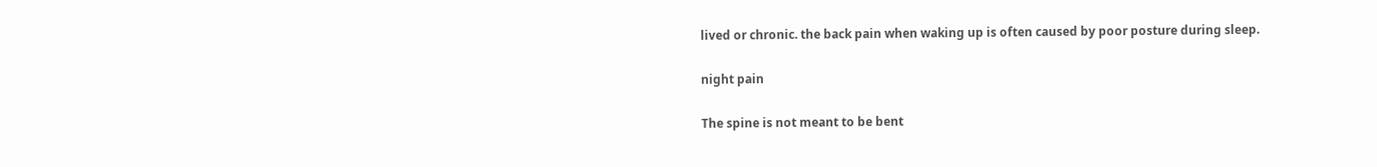lived or chronic. the back pain when waking up is often caused by poor posture during sleep.

night pain

The spine is not meant to be bent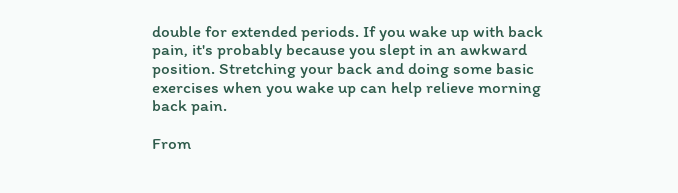double for extended periods. If you wake up with back pain, it's probably because you slept in an awkward position. Stretching your back and doing some basic exercises when you wake up can help relieve morning back pain.

From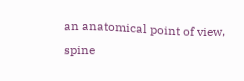an anatomical point of view, spine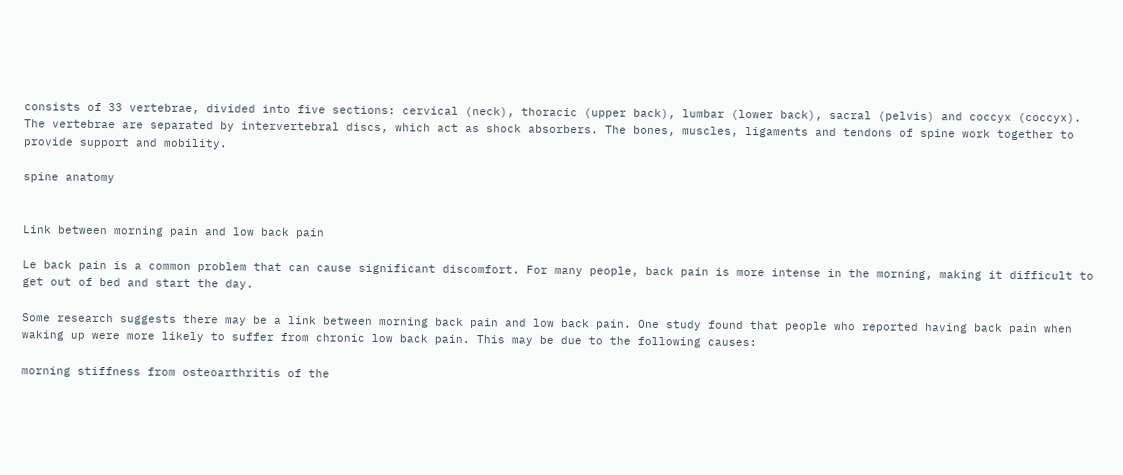consists of 33 vertebrae, divided into five sections: cervical (neck), thoracic (upper back), lumbar (lower back), sacral (pelvis) and coccyx (coccyx). The vertebrae are separated by intervertebral discs, which act as shock absorbers. The bones, muscles, ligaments and tendons of spine work together to provide support and mobility.

spine anatomy


Link between morning pain and low back pain

Le back pain is a common problem that can cause significant discomfort. For many people, back pain is more intense in the morning, making it difficult to get out of bed and start the day.

Some research suggests there may be a link between morning back pain and low back pain. One study found that people who reported having back pain when waking up were more likely to suffer from chronic low back pain. This may be due to the following causes:

morning stiffness from osteoarthritis of the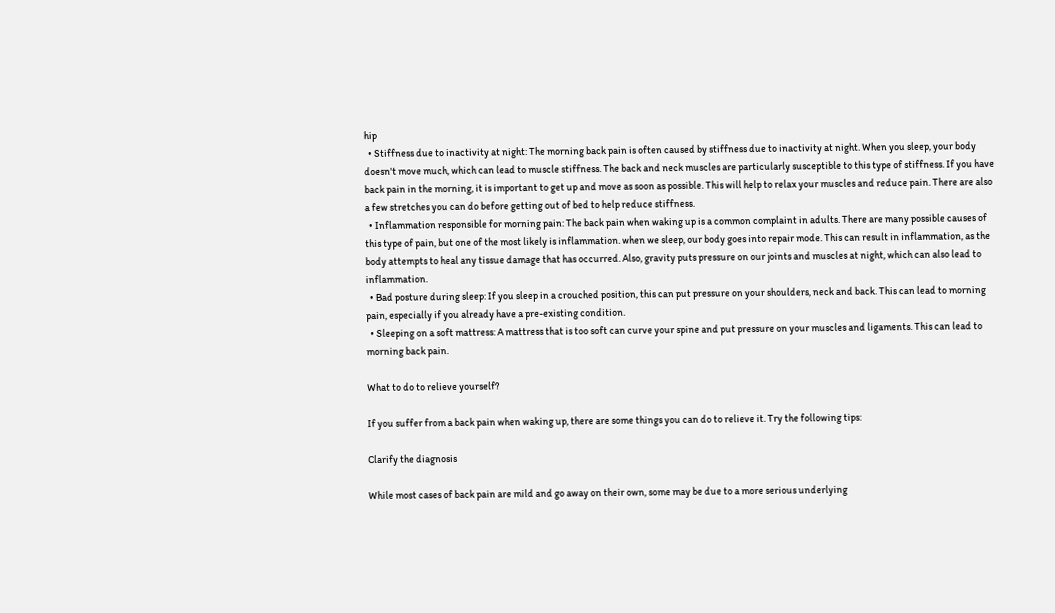hip
  • Stiffness due to inactivity at night: The morning back pain is often caused by stiffness due to inactivity at night. When you sleep, your body doesn't move much, which can lead to muscle stiffness. The back and neck muscles are particularly susceptible to this type of stiffness. If you have back pain in the morning, it is important to get up and move as soon as possible. This will help to relax your muscles and reduce pain. There are also a few stretches you can do before getting out of bed to help reduce stiffness.
  • Inflammation responsible for morning pain: The back pain when waking up is a common complaint in adults. There are many possible causes of this type of pain, but one of the most likely is inflammation. when we sleep, our body goes into repair mode. This can result in inflammation, as the body attempts to heal any tissue damage that has occurred. Also, gravity puts pressure on our joints and muscles at night, which can also lead to inflammation.
  • Bad posture during sleep: If you sleep in a crouched position, this can put pressure on your shoulders, neck and back. This can lead to morning pain, especially if you already have a pre-existing condition.
  • Sleeping on a soft mattress: A mattress that is too soft can curve your spine and put pressure on your muscles and ligaments. This can lead to morning back pain.

What to do to relieve yourself?

If you suffer from a back pain when waking up, there are some things you can do to relieve it. Try the following tips:

Clarify the diagnosis

While most cases of back pain are mild and go away on their own, some may be due to a more serious underlying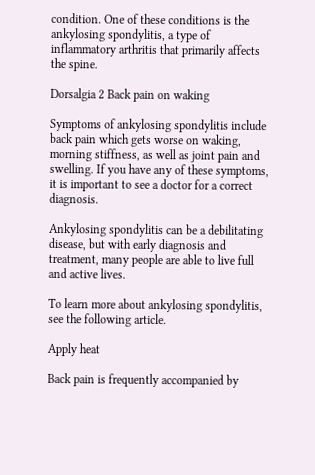condition. One of these conditions is the ankylosing spondylitis, a type of inflammatory arthritis that primarily affects the spine.

Dorsalgia 2 Back pain on waking

Symptoms of ankylosing spondylitis include back pain which gets worse on waking, morning stiffness, as well as joint pain and swelling. If you have any of these symptoms, it is important to see a doctor for a correct diagnosis.

Ankylosing spondylitis can be a debilitating disease, but with early diagnosis and treatment, many people are able to live full and active lives.

To learn more about ankylosing spondylitis, see the following article.

Apply heat

Back pain is frequently accompanied by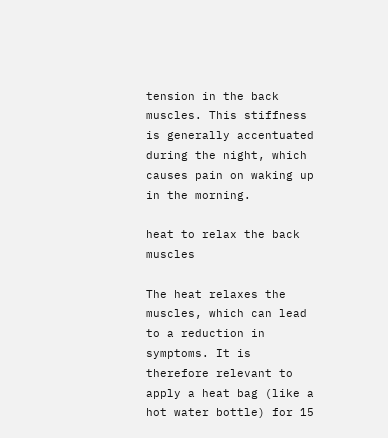tension in the back muscles. This stiffness is generally accentuated during the night, which causes pain on waking up in the morning.

heat to relax the back muscles

The heat relaxes the muscles, which can lead to a reduction in symptoms. It is therefore relevant to apply a heat bag (like a hot water bottle) for 15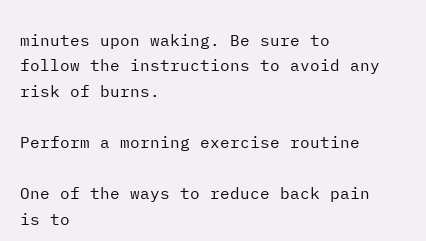minutes upon waking. Be sure to follow the instructions to avoid any risk of burns.

Perform a morning exercise routine

One of the ways to reduce back pain is to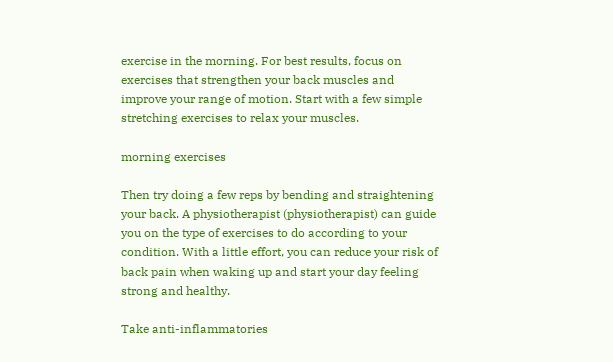exercise in the morning. For best results, focus on exercises that strengthen your back muscles and improve your range of motion. Start with a few simple stretching exercises to relax your muscles.

morning exercises

Then try doing a few reps by bending and straightening your back. A physiotherapist (physiotherapist) can guide you on the type of exercises to do according to your condition. With a little effort, you can reduce your risk of back pain when waking up and start your day feeling strong and healthy.

Take anti-inflammatories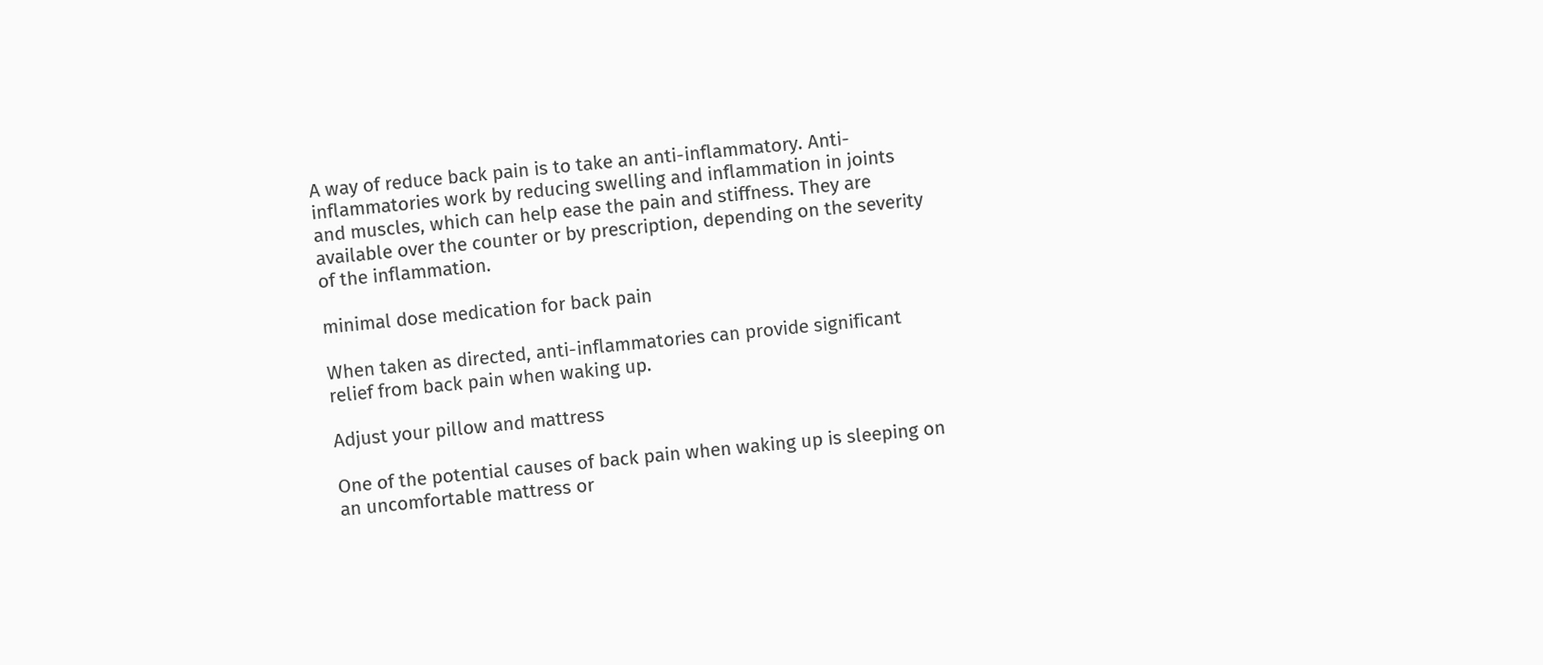A way of reduce back pain is to take an anti-inflammatory. Anti-inflammatories work by reducing swelling and inflammation in joints and muscles, which can help ease the pain and stiffness. They are available over the counter or by prescription, depending on the severity of the inflammation.

minimal dose medication for back pain

When taken as directed, anti-inflammatories can provide significant relief from back pain when waking up.

Adjust your pillow and mattress

One of the potential causes of back pain when waking up is sleeping on an uncomfortable mattress or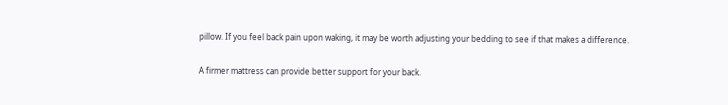pillow. If you feel back pain upon waking, it may be worth adjusting your bedding to see if that makes a difference.

A firmer mattress can provide better support for your back.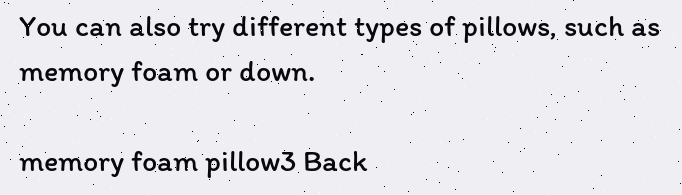You can also try different types of pillows, such as memory foam or down.

memory foam pillow3 Back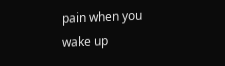pain when you wake up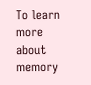To learn more about memory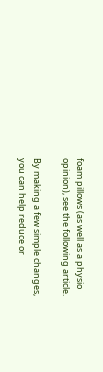foam pillows (as well as a physio opinion), see the following article.

By making a few simple changes, you can help reduce or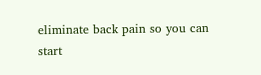eliminate back pain so you can start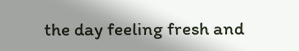the day feeling fresh and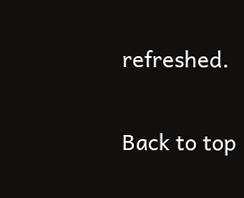refreshed.

Back to top